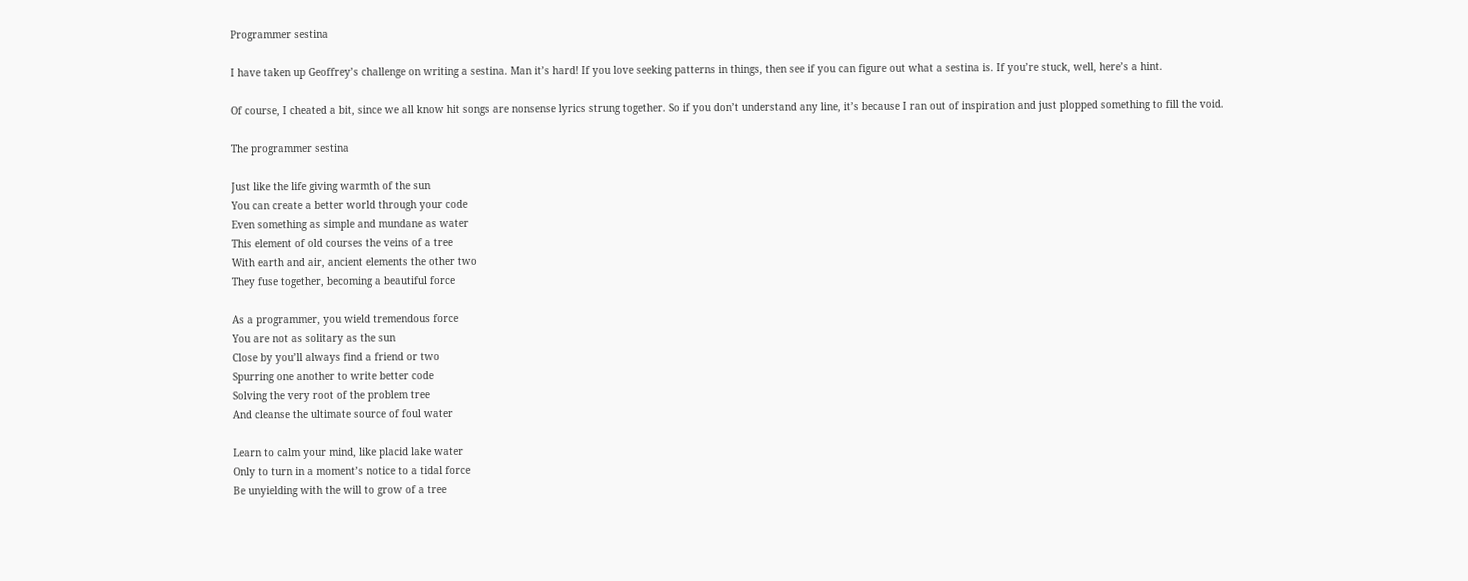Programmer sestina

I have taken up Geoffrey’s challenge on writing a sestina. Man it’s hard! If you love seeking patterns in things, then see if you can figure out what a sestina is. If you’re stuck, well, here’s a hint.

Of course, I cheated a bit, since we all know hit songs are nonsense lyrics strung together. So if you don’t understand any line, it’s because I ran out of inspiration and just plopped something to fill the void.

The programmer sestina

Just like the life giving warmth of the sun
You can create a better world through your code
Even something as simple and mundane as water
This element of old courses the veins of a tree
With earth and air, ancient elements the other two
They fuse together, becoming a beautiful force

As a programmer, you wield tremendous force
You are not as solitary as the sun
Close by you’ll always find a friend or two
Spurring one another to write better code
Solving the very root of the problem tree
And cleanse the ultimate source of foul water

Learn to calm your mind, like placid lake water
Only to turn in a moment’s notice to a tidal force
Be unyielding with the will to grow of a tree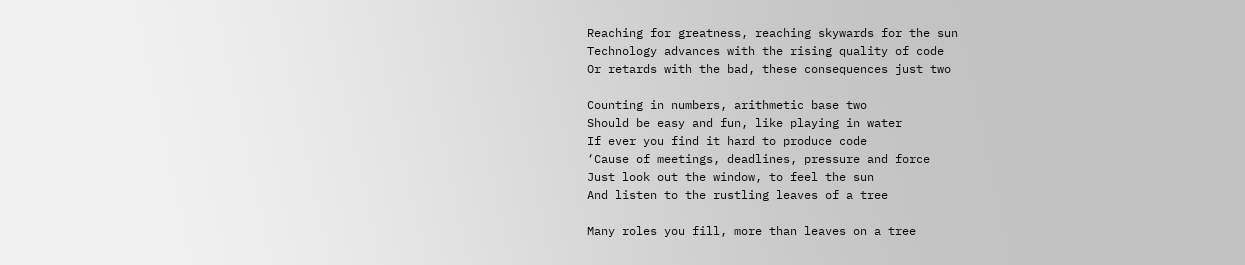Reaching for greatness, reaching skywards for the sun
Technology advances with the rising quality of code
Or retards with the bad, these consequences just two

Counting in numbers, arithmetic base two
Should be easy and fun, like playing in water
If ever you find it hard to produce code
‘Cause of meetings, deadlines, pressure and force
Just look out the window, to feel the sun
And listen to the rustling leaves of a tree

Many roles you fill, more than leaves on a tree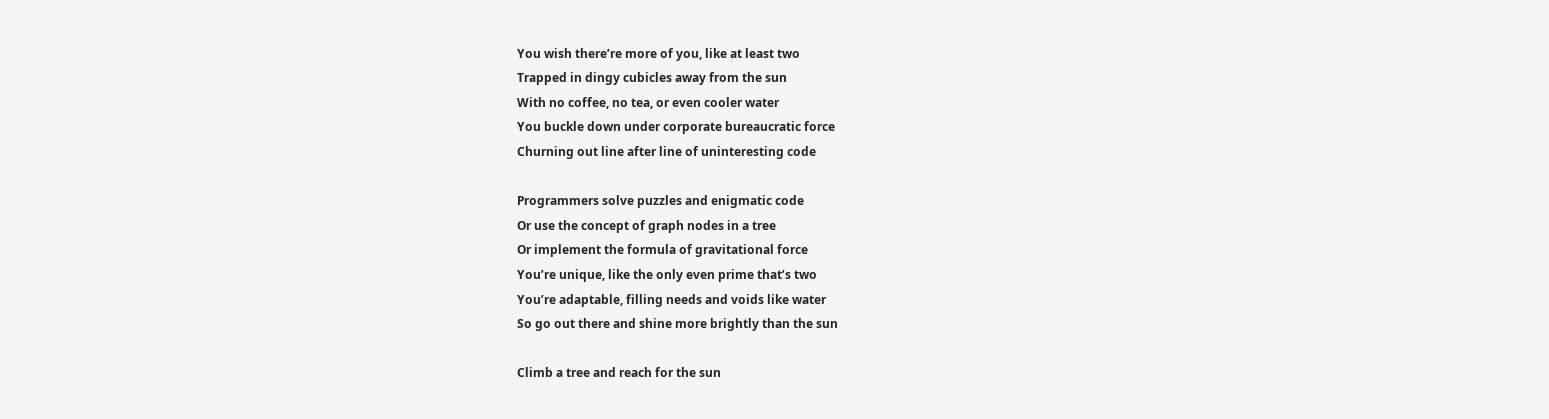You wish there’re more of you, like at least two
Trapped in dingy cubicles away from the sun
With no coffee, no tea, or even cooler water
You buckle down under corporate bureaucratic force
Churning out line after line of uninteresting code

Programmers solve puzzles and enigmatic code
Or use the concept of graph nodes in a tree
Or implement the formula of gravitational force
You’re unique, like the only even prime that’s two
You’re adaptable, filling needs and voids like water
So go out there and shine more brightly than the sun

Climb a tree and reach for the sun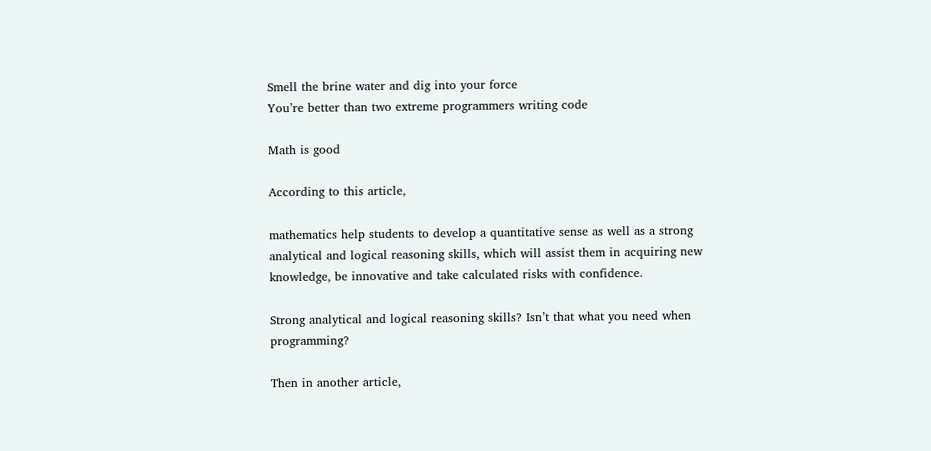Smell the brine water and dig into your force
You’re better than two extreme programmers writing code

Math is good

According to this article,

mathematics help students to develop a quantitative sense as well as a strong analytical and logical reasoning skills, which will assist them in acquiring new knowledge, be innovative and take calculated risks with confidence.

Strong analytical and logical reasoning skills? Isn’t that what you need when programming?

Then in another article,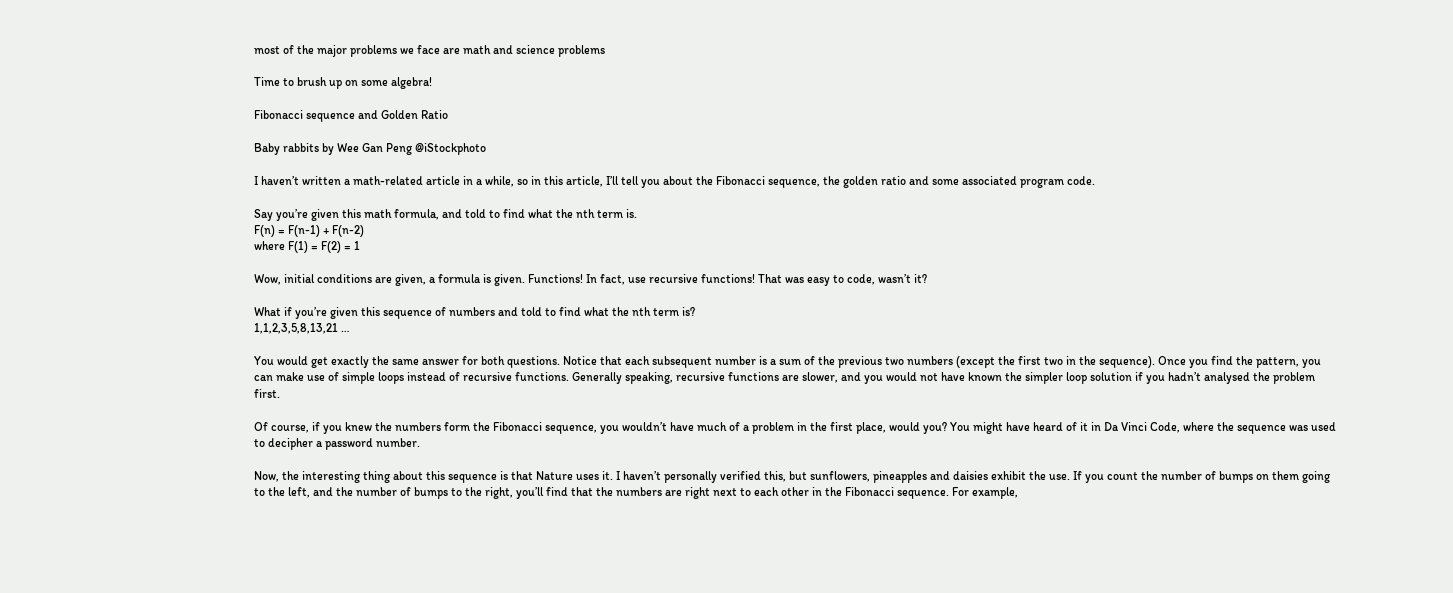most of the major problems we face are math and science problems

Time to brush up on some algebra!

Fibonacci sequence and Golden Ratio

Baby rabbits by Wee Gan Peng @iStockphoto

I haven’t written a math-related article in a while, so in this article, I’ll tell you about the Fibonacci sequence, the golden ratio and some associated program code.

Say you’re given this math formula, and told to find what the nth term is.
F(n) = F(n-1) + F(n-2)
where F(1) = F(2) = 1

Wow, initial conditions are given, a formula is given. Functions! In fact, use recursive functions! That was easy to code, wasn’t it?

What if you’re given this sequence of numbers and told to find what the nth term is?
1,1,2,3,5,8,13,21 …

You would get exactly the same answer for both questions. Notice that each subsequent number is a sum of the previous two numbers (except the first two in the sequence). Once you find the pattern, you can make use of simple loops instead of recursive functions. Generally speaking, recursive functions are slower, and you would not have known the simpler loop solution if you hadn’t analysed the problem first.

Of course, if you knew the numbers form the Fibonacci sequence, you wouldn’t have much of a problem in the first place, would you? You might have heard of it in Da Vinci Code, where the sequence was used to decipher a password number.

Now, the interesting thing about this sequence is that Nature uses it. I haven’t personally verified this, but sunflowers, pineapples and daisies exhibit the use. If you count the number of bumps on them going to the left, and the number of bumps to the right, you’ll find that the numbers are right next to each other in the Fibonacci sequence. For example,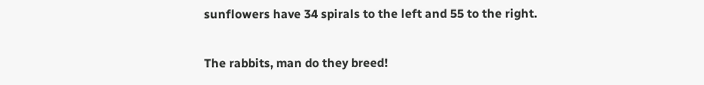sunflowers have 34 spirals to the left and 55 to the right.

The rabbits, man do they breed!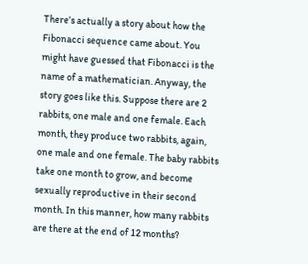There’s actually a story about how the Fibonacci sequence came about. You might have guessed that Fibonacci is the name of a mathematician. Anyway, the story goes like this. Suppose there are 2 rabbits, one male and one female. Each month, they produce two rabbits, again, one male and one female. The baby rabbits take one month to grow, and become sexually reproductive in their second month. In this manner, how many rabbits are there at the end of 12 months?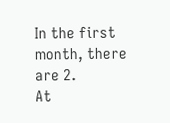In the first month, there are 2.
At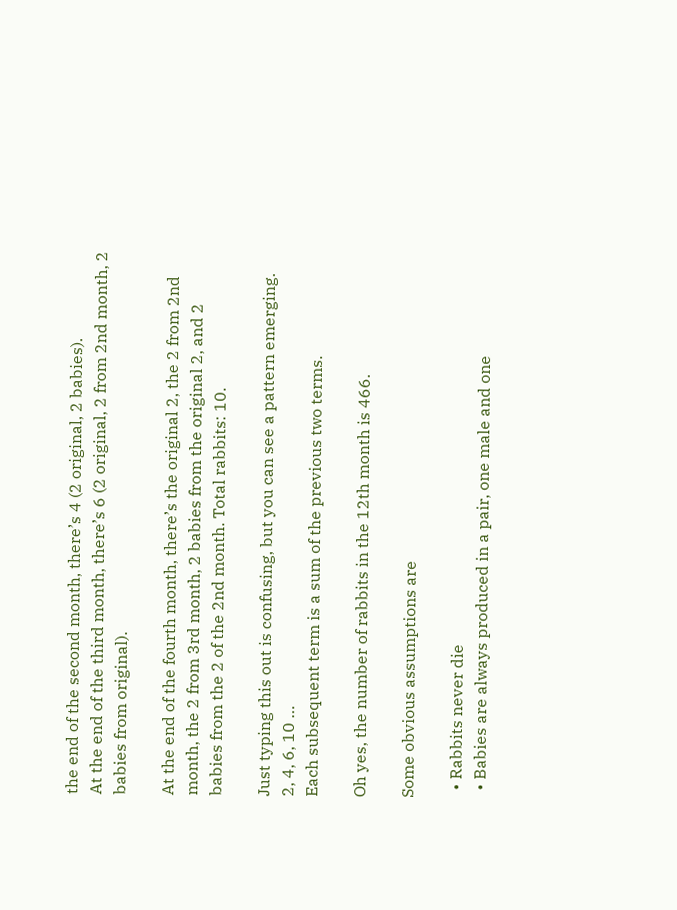the end of the second month, there’s 4 (2 original, 2 babies).
At the end of the third month, there’s 6 (2 original, 2 from 2nd month, 2 babies from original).

At the end of the fourth month, there’s the original 2, the 2 from 2nd month, the 2 from 3rd month, 2 babies from the original 2, and 2 babies from the 2 of the 2nd month. Total rabbits: 10.

Just typing this out is confusing, but you can see a pattern emerging.
2, 4, 6, 10 …
Each subsequent term is a sum of the previous two terms.

Oh yes, the number of rabbits in the 12th month is 466.

Some obvious assumptions are

  • Rabbits never die
  • Babies are always produced in a pair, one male and one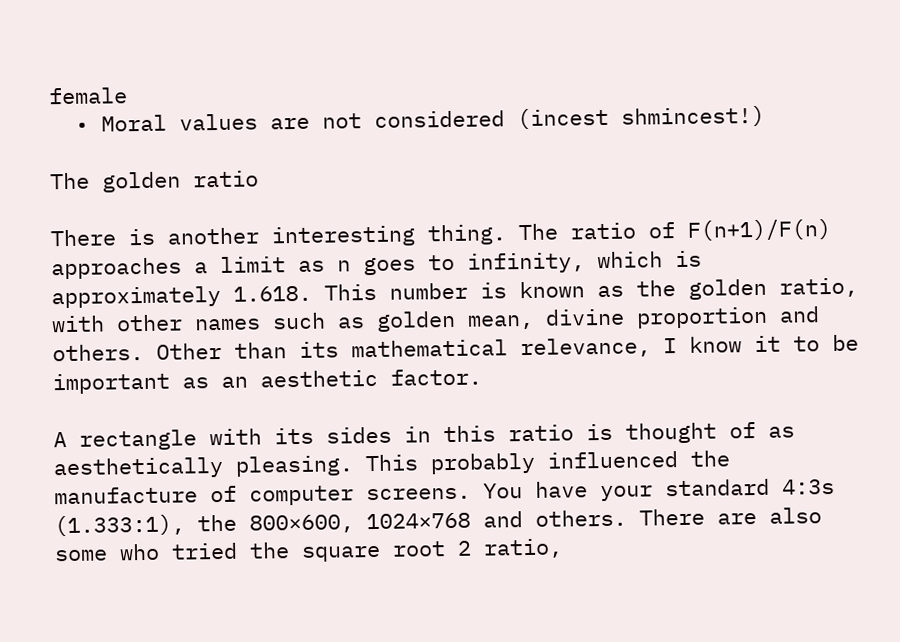female
  • Moral values are not considered (incest shmincest!)

The golden ratio

There is another interesting thing. The ratio of F(n+1)/F(n) approaches a limit as n goes to infinity, which is approximately 1.618. This number is known as the golden ratio, with other names such as golden mean, divine proportion and others. Other than its mathematical relevance, I know it to be important as an aesthetic factor.

A rectangle with its sides in this ratio is thought of as aesthetically pleasing. This probably influenced the manufacture of computer screens. You have your standard 4:3s (1.333:1), the 800×600, 1024×768 and others. There are also some who tried the square root 2 ratio,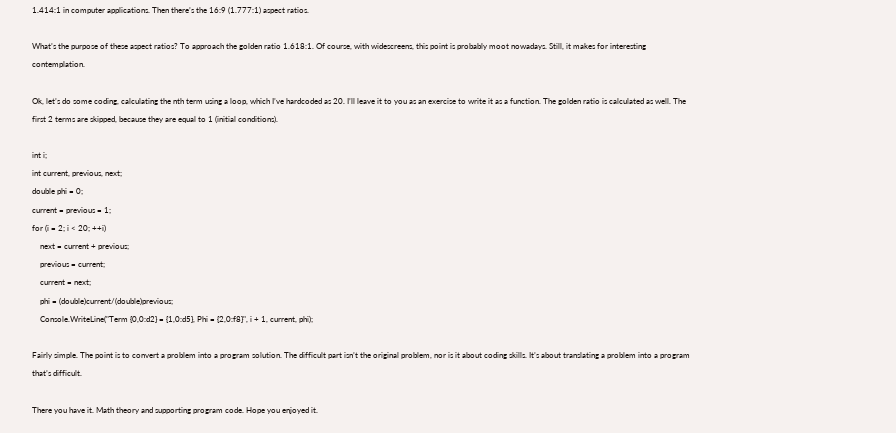1.414:1 in computer applications. Then there’s the 16:9 (1.777:1) aspect ratios.

What’s the purpose of these aspect ratios? To approach the golden ratio 1.618:1. Of course, with widescreens, this point is probably moot nowadays. Still, it makes for interesting contemplation.

Ok, let’s do some coding, calculating the nth term using a loop, which I’ve hardcoded as 20. I’ll leave it to you as an exercise to write it as a function. The golden ratio is calculated as well. The first 2 terms are skipped, because they are equal to 1 (initial conditions).

int i;
int current, previous, next;
double phi = 0;
current = previous = 1;
for (i = 2; i < 20; ++i)
    next = current + previous;
    previous = current;
    current = next;
    phi = (double)current/(double)previous;
    Console.WriteLine("Term {0,0:d2} = {1,0:d5}, Phi = {2,0:f8}", i + 1, current, phi);

Fairly simple. The point is to convert a problem into a program solution. The difficult part isn’t the original problem, nor is it about coding skills. It’s about translating a problem into a program that’s difficult.

There you have it. Math theory and supporting program code. Hope you enjoyed it.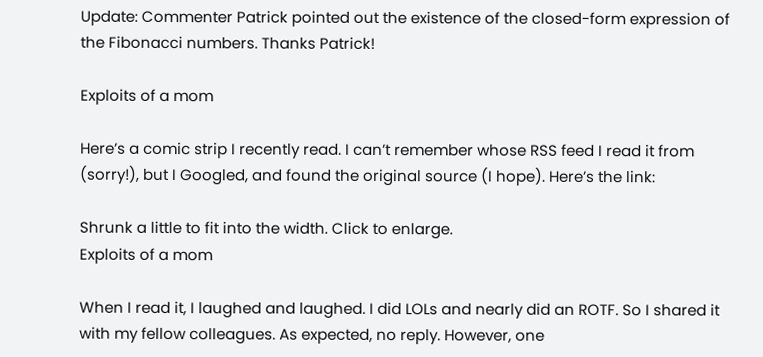Update: Commenter Patrick pointed out the existence of the closed-form expression of the Fibonacci numbers. Thanks Patrick!

Exploits of a mom

Here’s a comic strip I recently read. I can’t remember whose RSS feed I read it from (sorry!), but I Googled, and found the original source (I hope). Here’s the link:

Shrunk a little to fit into the width. Click to enlarge.
Exploits of a mom

When I read it, I laughed and laughed. I did LOLs and nearly did an ROTF. So I shared it with my fellow colleagues. As expected, no reply. However, one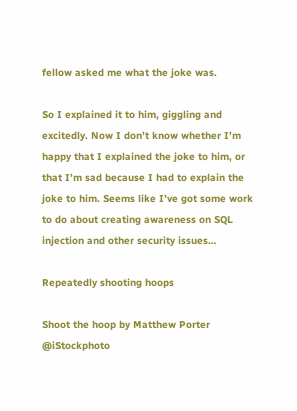fellow asked me what the joke was.

So I explained it to him, giggling and excitedly. Now I don’t know whether I’m happy that I explained the joke to him, or that I’m sad because I had to explain the joke to him. Seems like I’ve got some work to do about creating awareness on SQL injection and other security issues…

Repeatedly shooting hoops

Shoot the hoop by Matthew Porter @iStockphoto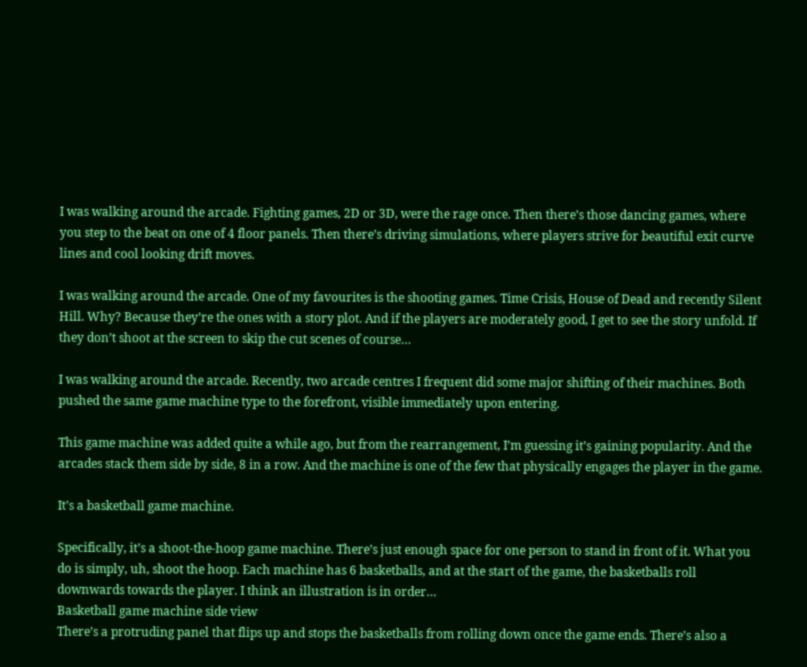I was walking around the arcade. Fighting games, 2D or 3D, were the rage once. Then there’s those dancing games, where you step to the beat on one of 4 floor panels. Then there’s driving simulations, where players strive for beautiful exit curve lines and cool looking drift moves.

I was walking around the arcade. One of my favourites is the shooting games. Time Crisis, House of Dead and recently Silent Hill. Why? Because they’re the ones with a story plot. And if the players are moderately good, I get to see the story unfold. If they don’t shoot at the screen to skip the cut scenes of course…

I was walking around the arcade. Recently, two arcade centres I frequent did some major shifting of their machines. Both pushed the same game machine type to the forefront, visible immediately upon entering.

This game machine was added quite a while ago, but from the rearrangement, I’m guessing it’s gaining popularity. And the arcades stack them side by side, 8 in a row. And the machine is one of the few that physically engages the player in the game.

It’s a basketball game machine.

Specifically, it’s a shoot-the-hoop game machine. There’s just enough space for one person to stand in front of it. What you do is simply, uh, shoot the hoop. Each machine has 6 basketballs, and at the start of the game, the basketballs roll downwards towards the player. I think an illustration is in order…
Basketball game machine side view
There’s a protruding panel that flips up and stops the basketballs from rolling down once the game ends. There’s also a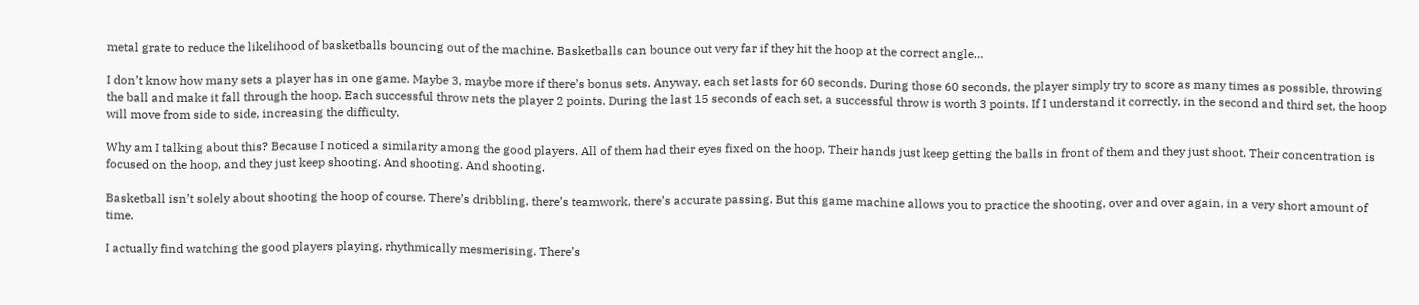metal grate to reduce the likelihood of basketballs bouncing out of the machine. Basketballs can bounce out very far if they hit the hoop at the correct angle…

I don’t know how many sets a player has in one game. Maybe 3, maybe more if there’s bonus sets. Anyway, each set lasts for 60 seconds. During those 60 seconds, the player simply try to score as many times as possible, throwing the ball and make it fall through the hoop. Each successful throw nets the player 2 points. During the last 15 seconds of each set, a successful throw is worth 3 points. If I understand it correctly, in the second and third set, the hoop will move from side to side, increasing the difficulty.

Why am I talking about this? Because I noticed a similarity among the good players. All of them had their eyes fixed on the hoop. Their hands just keep getting the balls in front of them and they just shoot. Their concentration is focused on the hoop, and they just keep shooting. And shooting. And shooting.

Basketball isn’t solely about shooting the hoop of course. There’s dribbling, there’s teamwork, there’s accurate passing. But this game machine allows you to practice the shooting, over and over again, in a very short amount of time.

I actually find watching the good players playing, rhythmically mesmerising. There’s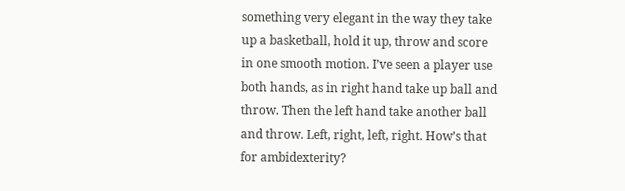something very elegant in the way they take up a basketball, hold it up, throw and score in one smooth motion. I’ve seen a player use both hands, as in right hand take up ball and throw. Then the left hand take another ball and throw. Left, right, left, right. How’s that for ambidexterity?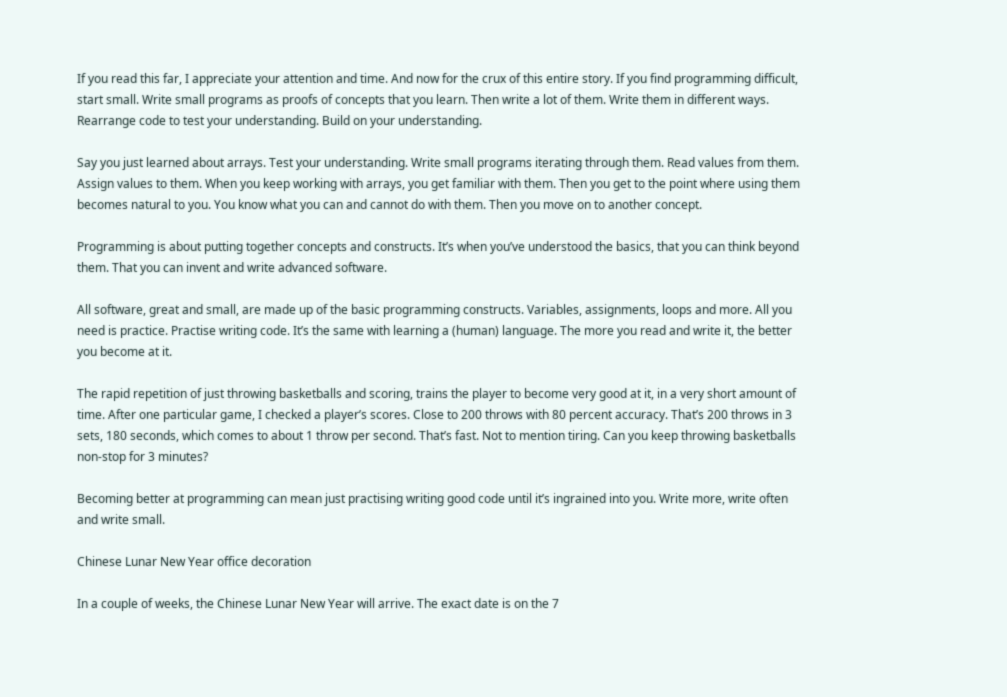If you read this far, I appreciate your attention and time. And now for the crux of this entire story. If you find programming difficult, start small. Write small programs as proofs of concepts that you learn. Then write a lot of them. Write them in different ways. Rearrange code to test your understanding. Build on your understanding.

Say you just learned about arrays. Test your understanding. Write small programs iterating through them. Read values from them. Assign values to them. When you keep working with arrays, you get familiar with them. Then you get to the point where using them becomes natural to you. You know what you can and cannot do with them. Then you move on to another concept.

Programming is about putting together concepts and constructs. It’s when you’ve understood the basics, that you can think beyond them. That you can invent and write advanced software.

All software, great and small, are made up of the basic programming constructs. Variables, assignments, loops and more. All you need is practice. Practise writing code. It’s the same with learning a (human) language. The more you read and write it, the better you become at it.

The rapid repetition of just throwing basketballs and scoring, trains the player to become very good at it, in a very short amount of time. After one particular game, I checked a player’s scores. Close to 200 throws with 80 percent accuracy. That’s 200 throws in 3 sets, 180 seconds, which comes to about 1 throw per second. That’s fast. Not to mention tiring. Can you keep throwing basketballs non-stop for 3 minutes?

Becoming better at programming can mean just practising writing good code until it’s ingrained into you. Write more, write often and write small.

Chinese Lunar New Year office decoration

In a couple of weeks, the Chinese Lunar New Year will arrive. The exact date is on the 7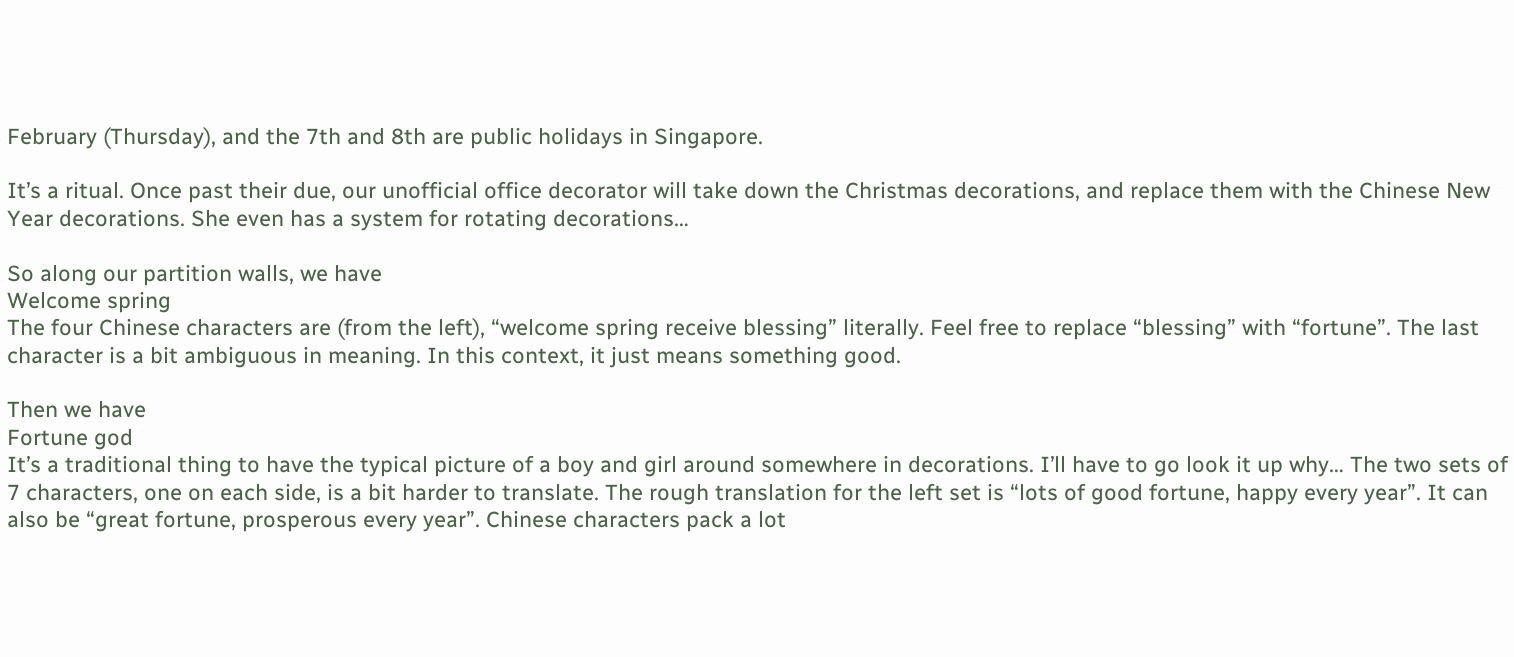February (Thursday), and the 7th and 8th are public holidays in Singapore.

It’s a ritual. Once past their due, our unofficial office decorator will take down the Christmas decorations, and replace them with the Chinese New Year decorations. She even has a system for rotating decorations…

So along our partition walls, we have
Welcome spring
The four Chinese characters are (from the left), “welcome spring receive blessing” literally. Feel free to replace “blessing” with “fortune”. The last character is a bit ambiguous in meaning. In this context, it just means something good.

Then we have
Fortune god
It’s a traditional thing to have the typical picture of a boy and girl around somewhere in decorations. I’ll have to go look it up why… The two sets of 7 characters, one on each side, is a bit harder to translate. The rough translation for the left set is “lots of good fortune, happy every year”. It can also be “great fortune, prosperous every year”. Chinese characters pack a lot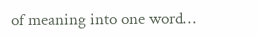of meaning into one word…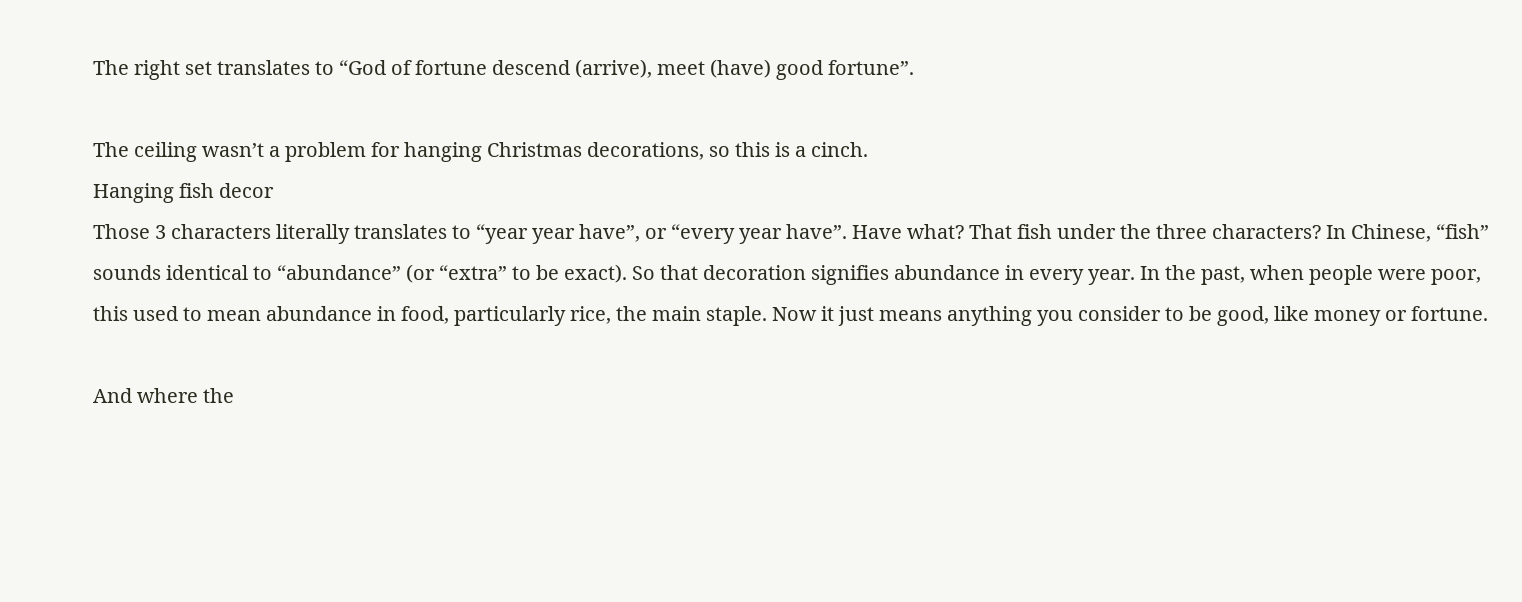The right set translates to “God of fortune descend (arrive), meet (have) good fortune”.

The ceiling wasn’t a problem for hanging Christmas decorations, so this is a cinch.
Hanging fish decor
Those 3 characters literally translates to “year year have”, or “every year have”. Have what? That fish under the three characters? In Chinese, “fish” sounds identical to “abundance” (or “extra” to be exact). So that decoration signifies abundance in every year. In the past, when people were poor, this used to mean abundance in food, particularly rice, the main staple. Now it just means anything you consider to be good, like money or fortune.

And where the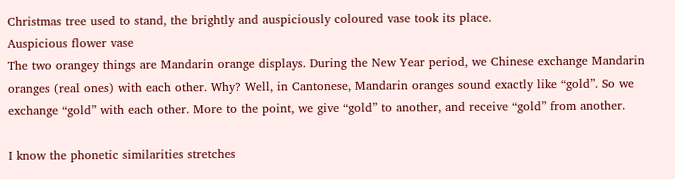Christmas tree used to stand, the brightly and auspiciously coloured vase took its place.
Auspicious flower vase
The two orangey things are Mandarin orange displays. During the New Year period, we Chinese exchange Mandarin oranges (real ones) with each other. Why? Well, in Cantonese, Mandarin oranges sound exactly like “gold”. So we exchange “gold” with each other. More to the point, we give “gold” to another, and receive “gold” from another.

I know the phonetic similarities stretches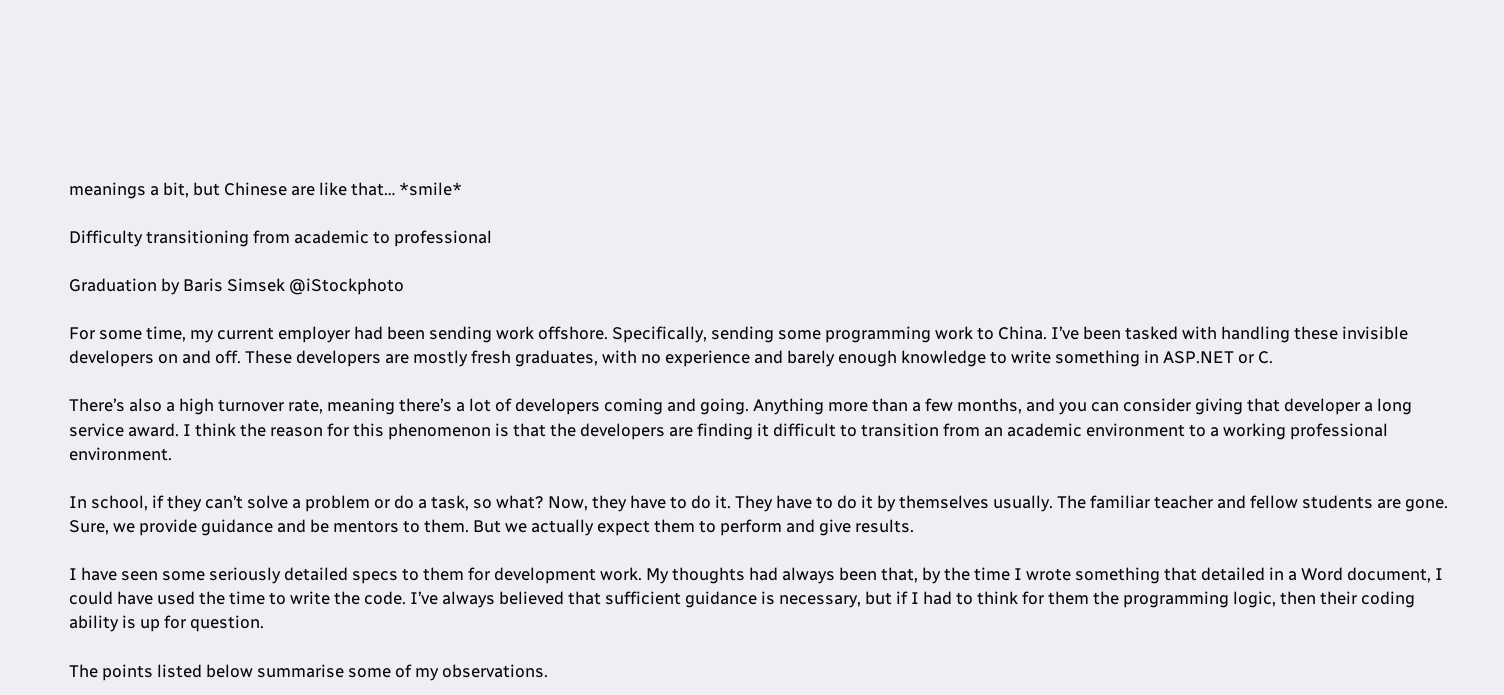meanings a bit, but Chinese are like that… *smile*

Difficulty transitioning from academic to professional

Graduation by Baris Simsek @iStockphoto

For some time, my current employer had been sending work offshore. Specifically, sending some programming work to China. I’ve been tasked with handling these invisible developers on and off. These developers are mostly fresh graduates, with no experience and barely enough knowledge to write something in ASP.NET or C.

There’s also a high turnover rate, meaning there’s a lot of developers coming and going. Anything more than a few months, and you can consider giving that developer a long service award. I think the reason for this phenomenon is that the developers are finding it difficult to transition from an academic environment to a working professional environment.

In school, if they can’t solve a problem or do a task, so what? Now, they have to do it. They have to do it by themselves usually. The familiar teacher and fellow students are gone. Sure, we provide guidance and be mentors to them. But we actually expect them to perform and give results.

I have seen some seriously detailed specs to them for development work. My thoughts had always been that, by the time I wrote something that detailed in a Word document, I could have used the time to write the code. I’ve always believed that sufficient guidance is necessary, but if I had to think for them the programming logic, then their coding ability is up for question.

The points listed below summarise some of my observations.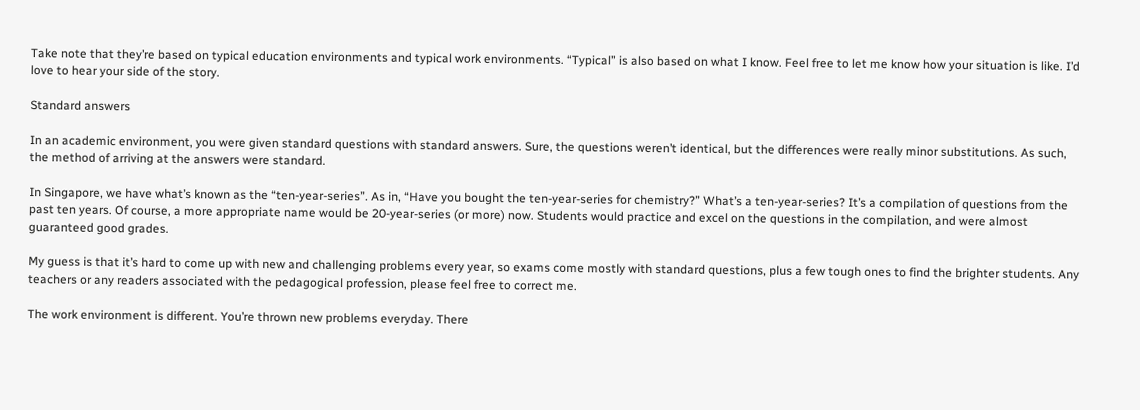Take note that they’re based on typical education environments and typical work environments. “Typical” is also based on what I know. Feel free to let me know how your situation is like. I’d love to hear your side of the story.

Standard answers

In an academic environment, you were given standard questions with standard answers. Sure, the questions weren’t identical, but the differences were really minor substitutions. As such, the method of arriving at the answers were standard.

In Singapore, we have what’s known as the “ten-year-series”. As in, “Have you bought the ten-year-series for chemistry?” What’s a ten-year-series? It’s a compilation of questions from the past ten years. Of course, a more appropriate name would be 20-year-series (or more) now. Students would practice and excel on the questions in the compilation, and were almost guaranteed good grades.

My guess is that it’s hard to come up with new and challenging problems every year, so exams come mostly with standard questions, plus a few tough ones to find the brighter students. Any teachers or any readers associated with the pedagogical profession, please feel free to correct me.

The work environment is different. You’re thrown new problems everyday. There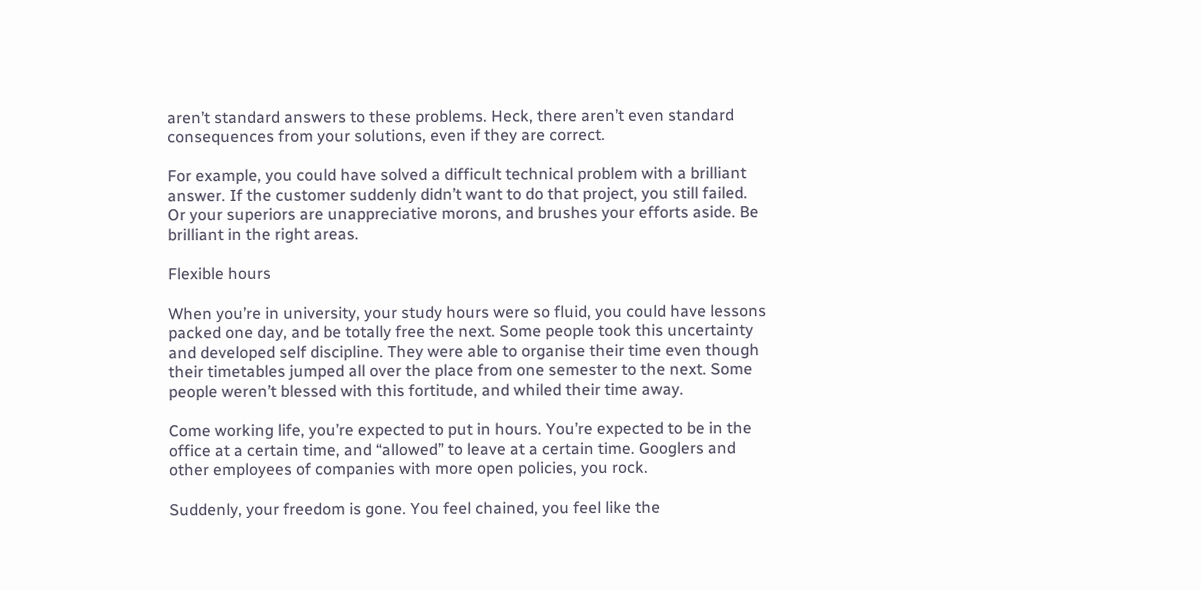aren’t standard answers to these problems. Heck, there aren’t even standard consequences from your solutions, even if they are correct.

For example, you could have solved a difficult technical problem with a brilliant answer. If the customer suddenly didn’t want to do that project, you still failed. Or your superiors are unappreciative morons, and brushes your efforts aside. Be brilliant in the right areas.

Flexible hours

When you’re in university, your study hours were so fluid, you could have lessons packed one day, and be totally free the next. Some people took this uncertainty and developed self discipline. They were able to organise their time even though their timetables jumped all over the place from one semester to the next. Some people weren’t blessed with this fortitude, and whiled their time away.

Come working life, you’re expected to put in hours. You’re expected to be in the office at a certain time, and “allowed” to leave at a certain time. Googlers and other employees of companies with more open policies, you rock.

Suddenly, your freedom is gone. You feel chained, you feel like the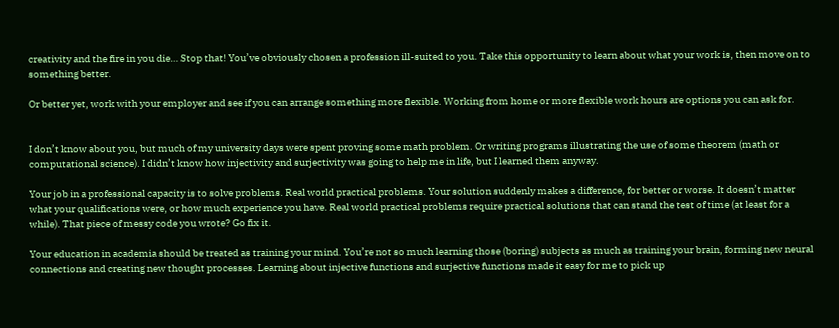creativity and the fire in you die… Stop that! You’ve obviously chosen a profession ill-suited to you. Take this opportunity to learn about what your work is, then move on to something better.

Or better yet, work with your employer and see if you can arrange something more flexible. Working from home or more flexible work hours are options you can ask for.


I don’t know about you, but much of my university days were spent proving some math problem. Or writing programs illustrating the use of some theorem (math or computational science). I didn’t know how injectivity and surjectivity was going to help me in life, but I learned them anyway.

Your job in a professional capacity is to solve problems. Real world practical problems. Your solution suddenly makes a difference, for better or worse. It doesn’t matter what your qualifications were, or how much experience you have. Real world practical problems require practical solutions that can stand the test of time (at least for a while). That piece of messy code you wrote? Go fix it.

Your education in academia should be treated as training your mind. You’re not so much learning those (boring) subjects as much as training your brain, forming new neural connections and creating new thought processes. Learning about injective functions and surjective functions made it easy for me to pick up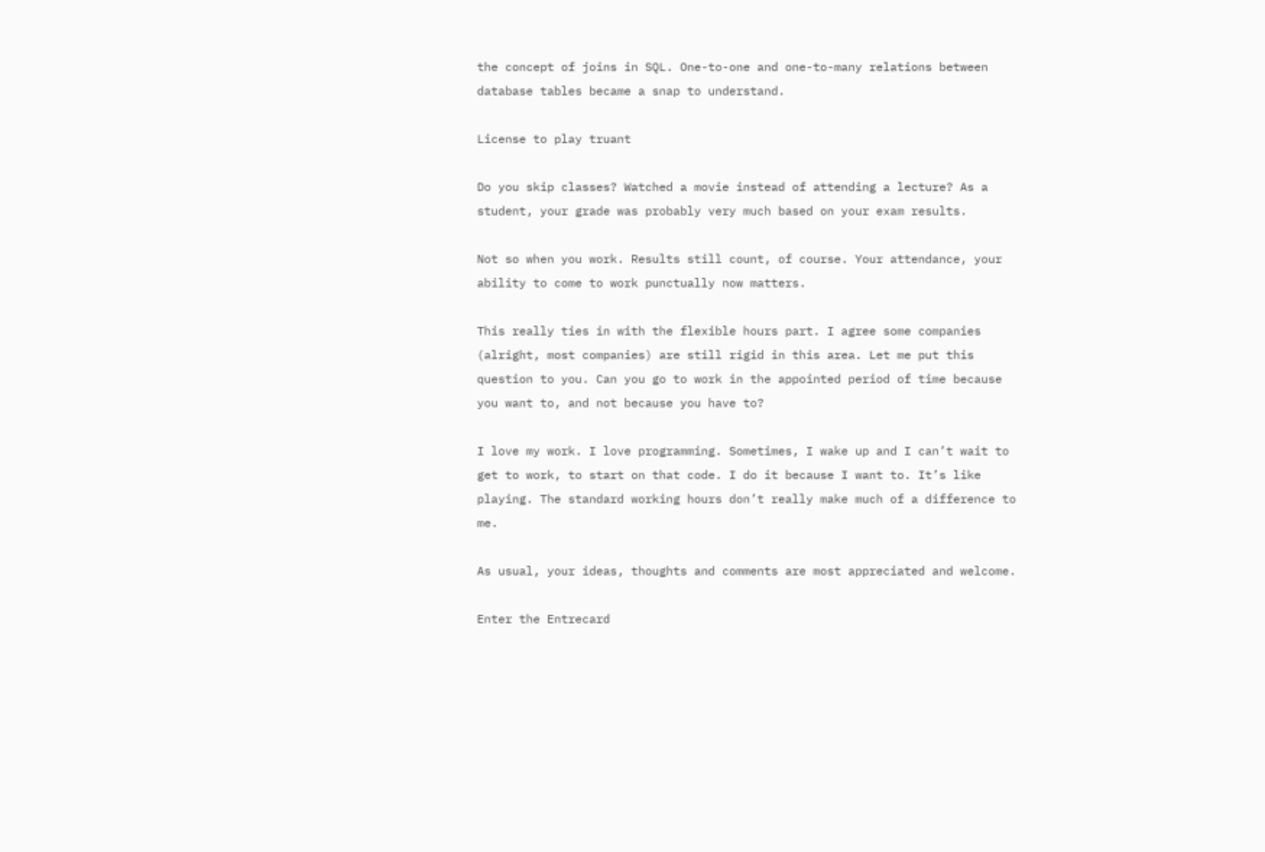the concept of joins in SQL. One-to-one and one-to-many relations between database tables became a snap to understand.

License to play truant

Do you skip classes? Watched a movie instead of attending a lecture? As a student, your grade was probably very much based on your exam results.

Not so when you work. Results still count, of course. Your attendance, your ability to come to work punctually now matters.

This really ties in with the flexible hours part. I agree some companies (alright, most companies) are still rigid in this area. Let me put this question to you. Can you go to work in the appointed period of time because you want to, and not because you have to?

I love my work. I love programming. Sometimes, I wake up and I can’t wait to get to work, to start on that code. I do it because I want to. It’s like playing. The standard working hours don’t really make much of a difference to me.

As usual, your ideas, thoughts and comments are most appreciated and welcome.

Enter the Entrecard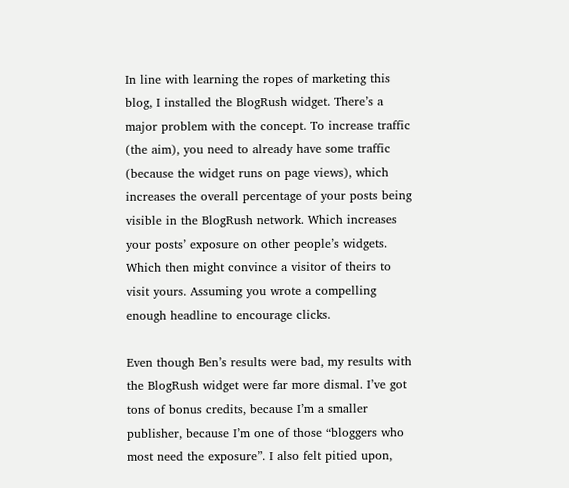In line with learning the ropes of marketing this blog, I installed the BlogRush widget. There’s a major problem with the concept. To increase traffic (the aim), you need to already have some traffic (because the widget runs on page views), which increases the overall percentage of your posts being visible in the BlogRush network. Which increases your posts’ exposure on other people’s widgets. Which then might convince a visitor of theirs to visit yours. Assuming you wrote a compelling enough headline to encourage clicks.

Even though Ben’s results were bad, my results with the BlogRush widget were far more dismal. I’ve got tons of bonus credits, because I’m a smaller publisher, because I’m one of those “bloggers who most need the exposure”. I also felt pitied upon,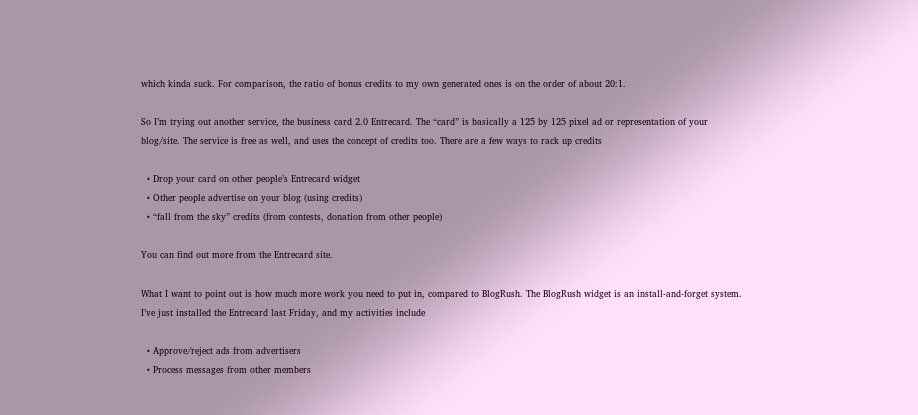which kinda suck. For comparison, the ratio of bonus credits to my own generated ones is on the order of about 20:1.

So I’m trying out another service, the business card 2.0 Entrecard. The “card” is basically a 125 by 125 pixel ad or representation of your blog/site. The service is free as well, and uses the concept of credits too. There are a few ways to rack up credits

  • Drop your card on other people’s Entrecard widget
  • Other people advertise on your blog (using credits)
  • “fall from the sky” credits (from contests, donation from other people)

You can find out more from the Entrecard site.

What I want to point out is how much more work you need to put in, compared to BlogRush. The BlogRush widget is an install-and-forget system. I’ve just installed the Entrecard last Friday, and my activities include

  • Approve/reject ads from advertisers
  • Process messages from other members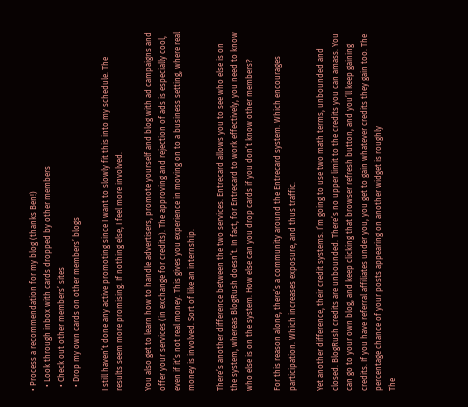• Process a recommendation for my blog (thanks Ben!)
  • Look through inbox with cards dropped by other members
  • Check out other members’ sites
  • Drop my own cards on other members’ blogs

I still haven’t done any active promoting since I want to slowly fit this into my schedule. The results seem more promising. If nothing else, I feel more involved.

You also get to learn how to handle advertisers, promote yourself and blog with ad campaigns and offer your services (in exchange for credits). The approving and rejection of ads is especially cool, even if it’s not real money. This gives you experience in moving on to a business setting, where real money is involved. Sort of like an internship.

There’s another difference between the two services. Entrecard allows you to see who else is on the system, whereas BlogRush doesn’t. In fact, for Entrecard to work effectively, you need to know who else is on the system. How else can you drop cards if you don’t know other members?

For this reason alone, there’s a community around the Entrecard system. Which encourages participation. Which increases exposure, and thus traffic.

Yet another difference, their credit systems. I’m going to use two math terms, unbounded and closed. BlogRush credits are unbounded. There’s no upper limit to the credits you can amass. You can go to your own blog, and keep clicking that browser refresh button, and you’ll keep gaining credits. If you have referral affiliates under you, you get to gain whatever credits they gain too. The percentage chance of your posts appearing on another widget is roughly
The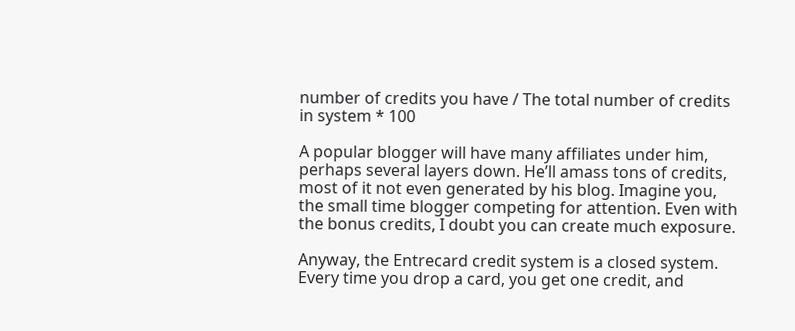number of credits you have / The total number of credits in system * 100

A popular blogger will have many affiliates under him, perhaps several layers down. He’ll amass tons of credits, most of it not even generated by his blog. Imagine you, the small time blogger competing for attention. Even with the bonus credits, I doubt you can create much exposure.

Anyway, the Entrecard credit system is a closed system. Every time you drop a card, you get one credit, and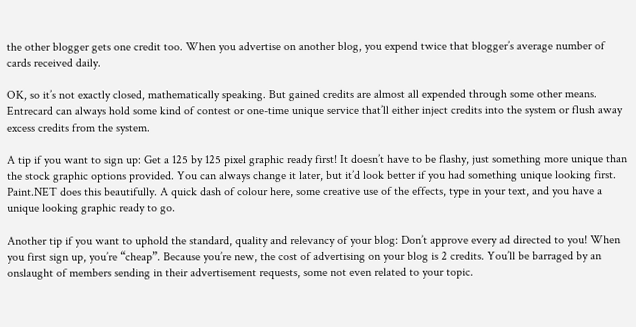the other blogger gets one credit too. When you advertise on another blog, you expend twice that blogger’s average number of cards received daily.

OK, so it’s not exactly closed, mathematically speaking. But gained credits are almost all expended through some other means. Entrecard can always hold some kind of contest or one-time unique service that’ll either inject credits into the system or flush away excess credits from the system.

A tip if you want to sign up: Get a 125 by 125 pixel graphic ready first! It doesn’t have to be flashy, just something more unique than the stock graphic options provided. You can always change it later, but it’d look better if you had something unique looking first. Paint.NET does this beautifully. A quick dash of colour here, some creative use of the effects, type in your text, and you have a unique looking graphic ready to go.

Another tip if you want to uphold the standard, quality and relevancy of your blog: Don’t approve every ad directed to you! When you first sign up, you’re “cheap”. Because you’re new, the cost of advertising on your blog is 2 credits. You’ll be barraged by an onslaught of members sending in their advertisement requests, some not even related to your topic.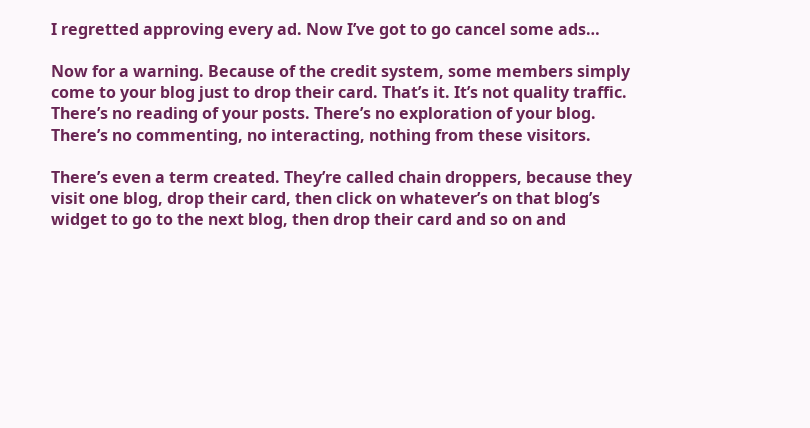I regretted approving every ad. Now I’ve got to go cancel some ads…

Now for a warning. Because of the credit system, some members simply come to your blog just to drop their card. That’s it. It’s not quality traffic. There’s no reading of your posts. There’s no exploration of your blog. There’s no commenting, no interacting, nothing from these visitors.

There’s even a term created. They’re called chain droppers, because they visit one blog, drop their card, then click on whatever’s on that blog’s widget to go to the next blog, then drop their card and so on and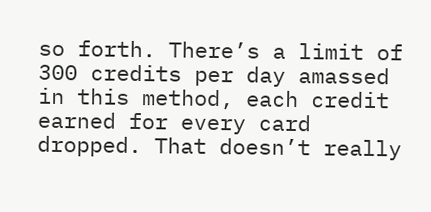so forth. There’s a limit of 300 credits per day amassed in this method, each credit earned for every card dropped. That doesn’t really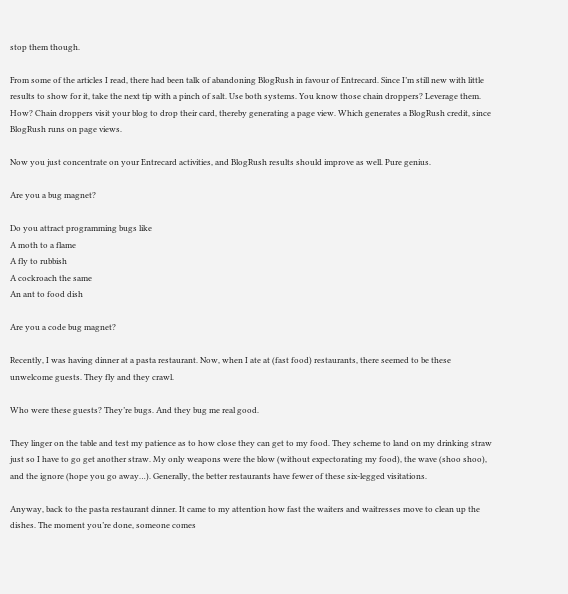stop them though.

From some of the articles I read, there had been talk of abandoning BlogRush in favour of Entrecard. Since I’m still new with little results to show for it, take the next tip with a pinch of salt. Use both systems. You know those chain droppers? Leverage them. How? Chain droppers visit your blog to drop their card, thereby generating a page view. Which generates a BlogRush credit, since BlogRush runs on page views.

Now you just concentrate on your Entrecard activities, and BlogRush results should improve as well. Pure genius.

Are you a bug magnet?

Do you attract programming bugs like
A moth to a flame
A fly to rubbish
A cockroach the same
An ant to food dish

Are you a code bug magnet?

Recently, I was having dinner at a pasta restaurant. Now, when I ate at (fast food) restaurants, there seemed to be these unwelcome guests. They fly and they crawl.

Who were these guests? They’re bugs. And they bug me real good.

They linger on the table and test my patience as to how close they can get to my food. They scheme to land on my drinking straw just so I have to go get another straw. My only weapons were the blow (without expectorating my food), the wave (shoo shoo), and the ignore (hope you go away…). Generally, the better restaurants have fewer of these six-legged visitations.

Anyway, back to the pasta restaurant dinner. It came to my attention how fast the waiters and waitresses move to clean up the dishes. The moment you’re done, someone comes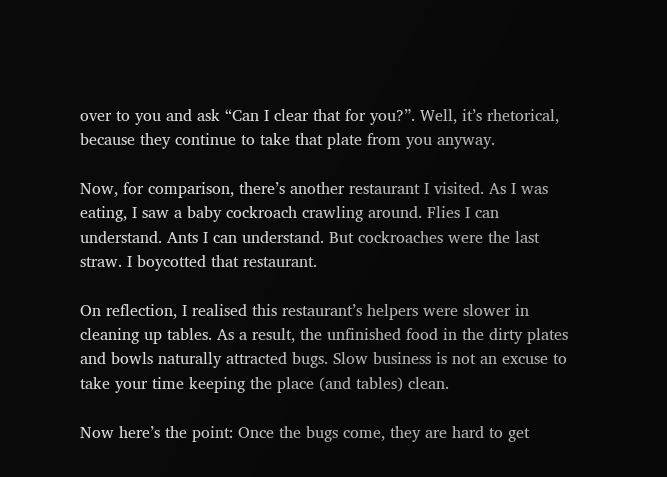over to you and ask “Can I clear that for you?”. Well, it’s rhetorical, because they continue to take that plate from you anyway.

Now, for comparison, there’s another restaurant I visited. As I was eating, I saw a baby cockroach crawling around. Flies I can understand. Ants I can understand. But cockroaches were the last straw. I boycotted that restaurant.

On reflection, I realised this restaurant’s helpers were slower in cleaning up tables. As a result, the unfinished food in the dirty plates and bowls naturally attracted bugs. Slow business is not an excuse to take your time keeping the place (and tables) clean.

Now here’s the point: Once the bugs come, they are hard to get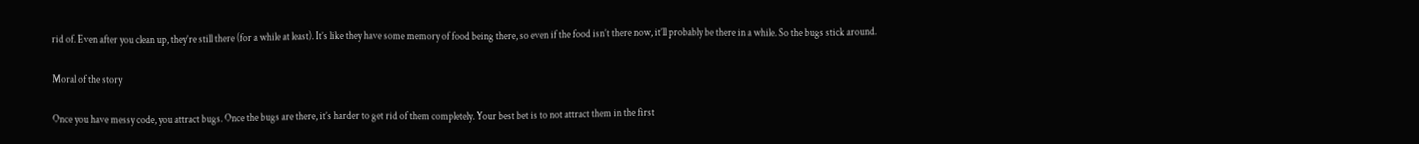rid of. Even after you clean up, they’re still there (for a while at least). It’s like they have some memory of food being there, so even if the food isn’t there now, it’ll probably be there in a while. So the bugs stick around.

Moral of the story

Once you have messy code, you attract bugs. Once the bugs are there, it’s harder to get rid of them completely. Your best bet is to not attract them in the first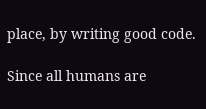place, by writing good code.

Since all humans are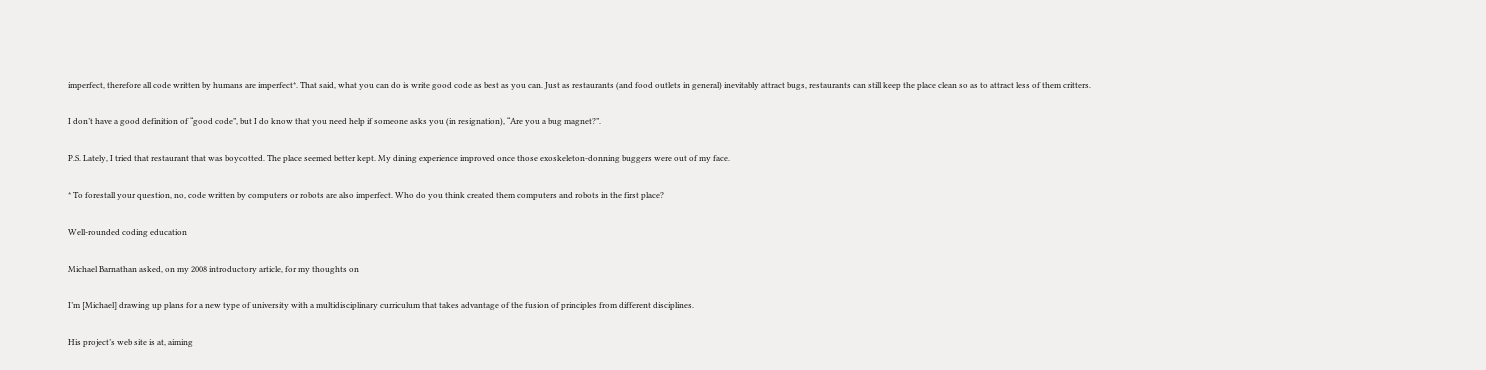imperfect, therefore all code written by humans are imperfect*. That said, what you can do is write good code as best as you can. Just as restaurants (and food outlets in general) inevitably attract bugs, restaurants can still keep the place clean so as to attract less of them critters.

I don’t have a good definition of “good code”, but I do know that you need help if someone asks you (in resignation), “Are you a bug magnet?”.

P.S. Lately, I tried that restaurant that was boycotted. The place seemed better kept. My dining experience improved once those exoskeleton-donning buggers were out of my face.

* To forestall your question, no, code written by computers or robots are also imperfect. Who do you think created them computers and robots in the first place?

Well-rounded coding education

Michael Barnathan asked, on my 2008 introductory article, for my thoughts on

I’m [Michael] drawing up plans for a new type of university with a multidisciplinary curriculum that takes advantage of the fusion of principles from different disciplines.

His project’s web site is at, aiming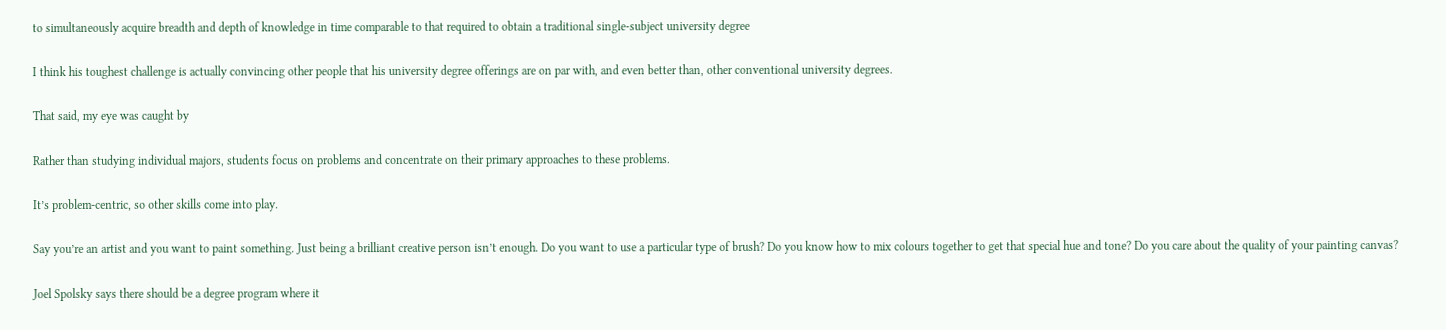to simultaneously acquire breadth and depth of knowledge in time comparable to that required to obtain a traditional single-subject university degree

I think his toughest challenge is actually convincing other people that his university degree offerings are on par with, and even better than, other conventional university degrees.

That said, my eye was caught by

Rather than studying individual majors, students focus on problems and concentrate on their primary approaches to these problems.

It’s problem-centric, so other skills come into play.

Say you’re an artist and you want to paint something. Just being a brilliant creative person isn’t enough. Do you want to use a particular type of brush? Do you know how to mix colours together to get that special hue and tone? Do you care about the quality of your painting canvas?

Joel Spolsky says there should be a degree program where it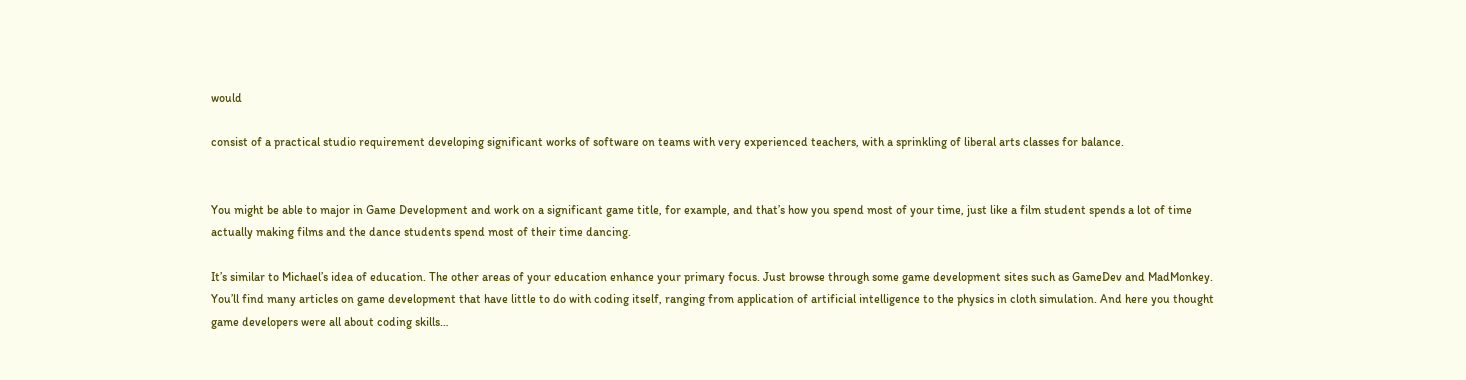would

consist of a practical studio requirement developing significant works of software on teams with very experienced teachers, with a sprinkling of liberal arts classes for balance.


You might be able to major in Game Development and work on a significant game title, for example, and that’s how you spend most of your time, just like a film student spends a lot of time actually making films and the dance students spend most of their time dancing.

It’s similar to Michael’s idea of education. The other areas of your education enhance your primary focus. Just browse through some game development sites such as GameDev and MadMonkey. You’ll find many articles on game development that have little to do with coding itself, ranging from application of artificial intelligence to the physics in cloth simulation. And here you thought game developers were all about coding skills…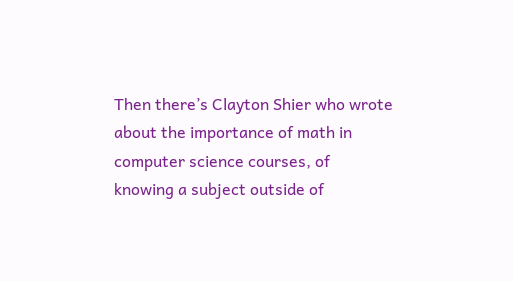Then there’s Clayton Shier who wrote about the importance of math in computer science courses, of knowing a subject outside of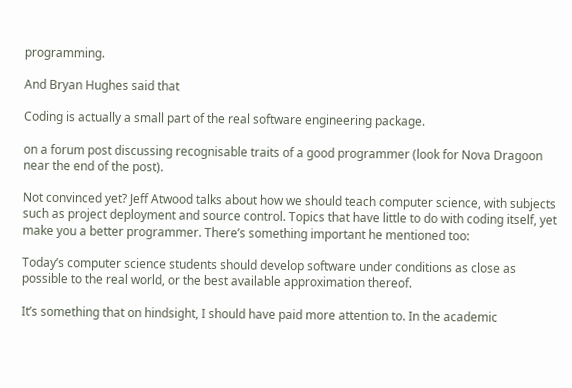programming.

And Bryan Hughes said that

Coding is actually a small part of the real software engineering package.

on a forum post discussing recognisable traits of a good programmer (look for Nova Dragoon near the end of the post).

Not convinced yet? Jeff Atwood talks about how we should teach computer science, with subjects such as project deployment and source control. Topics that have little to do with coding itself, yet make you a better programmer. There’s something important he mentioned too:

Today’s computer science students should develop software under conditions as close as possible to the real world, or the best available approximation thereof.

It’s something that on hindsight, I should have paid more attention to. In the academic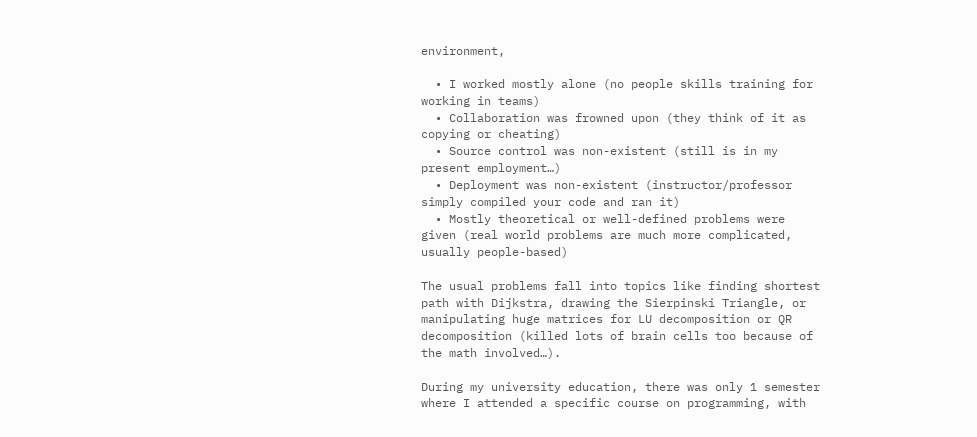environment,

  • I worked mostly alone (no people skills training for working in teams)
  • Collaboration was frowned upon (they think of it as copying or cheating)
  • Source control was non-existent (still is in my present employment…)
  • Deployment was non-existent (instructor/professor simply compiled your code and ran it)
  • Mostly theoretical or well-defined problems were given (real world problems are much more complicated, usually people-based)

The usual problems fall into topics like finding shortest path with Dijkstra, drawing the Sierpinski Triangle, or manipulating huge matrices for LU decomposition or QR decomposition (killed lots of brain cells too because of the math involved…).

During my university education, there was only 1 semester where I attended a specific course on programming, with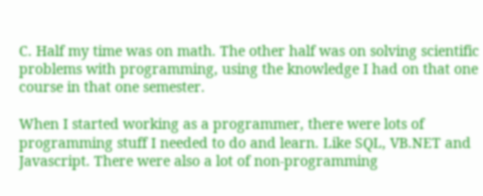C. Half my time was on math. The other half was on solving scientific problems with programming, using the knowledge I had on that one course in that one semester.

When I started working as a programmer, there were lots of programming stuff I needed to do and learn. Like SQL, VB.NET and Javascript. There were also a lot of non-programming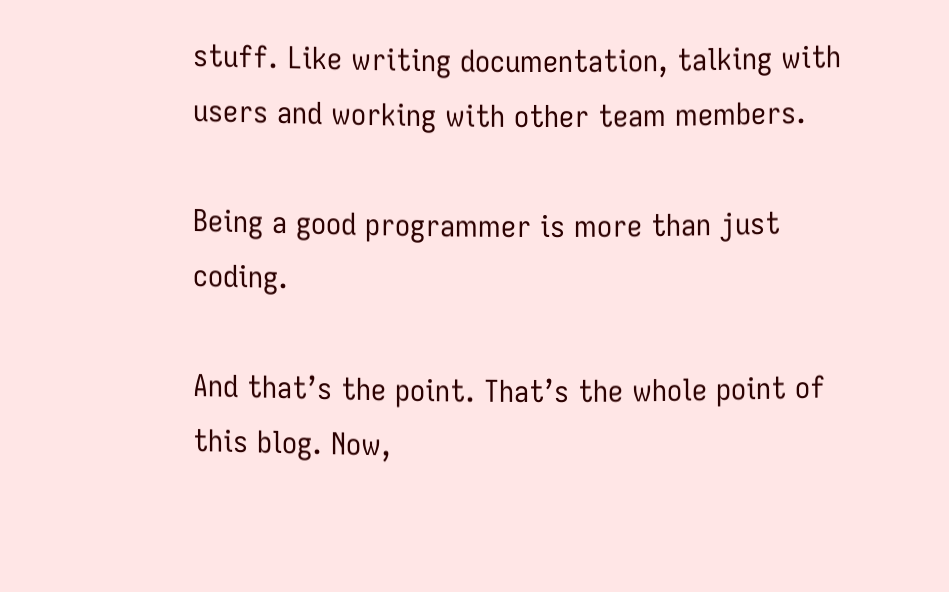stuff. Like writing documentation, talking with users and working with other team members.

Being a good programmer is more than just coding.

And that’s the point. That’s the whole point of this blog. Now,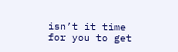isn’t it time for you to get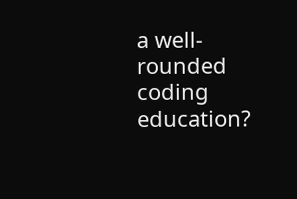a well-rounded coding education?